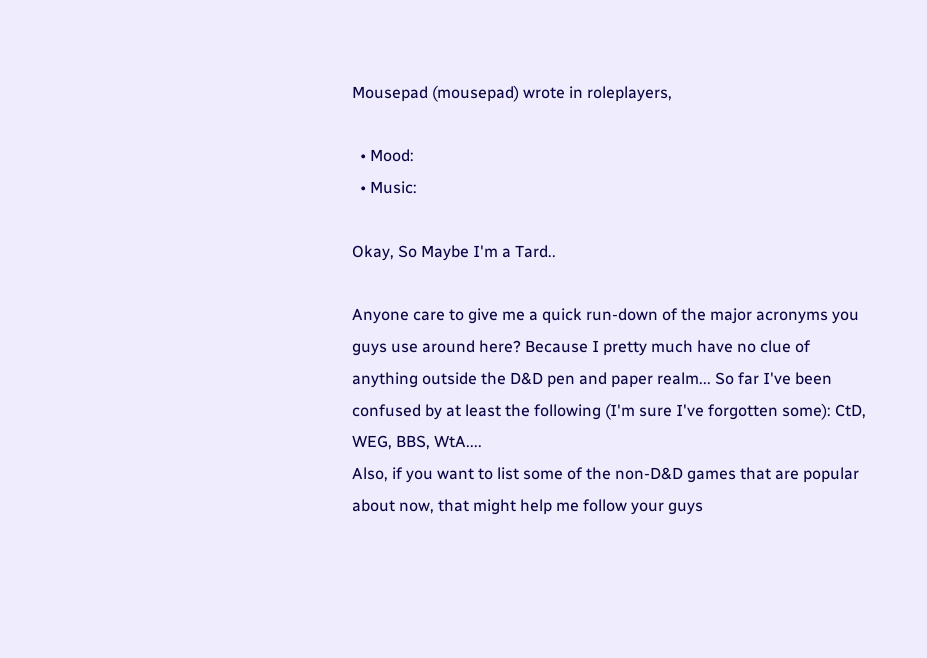Mousepad (mousepad) wrote in roleplayers,

  • Mood:
  • Music:

Okay, So Maybe I'm a Tard..

Anyone care to give me a quick run-down of the major acronyms you guys use around here? Because I pretty much have no clue of anything outside the D&D pen and paper realm... So far I've been confused by at least the following (I'm sure I've forgotten some): CtD, WEG, BBS, WtA....
Also, if you want to list some of the non-D&D games that are popular about now, that might help me follow your guys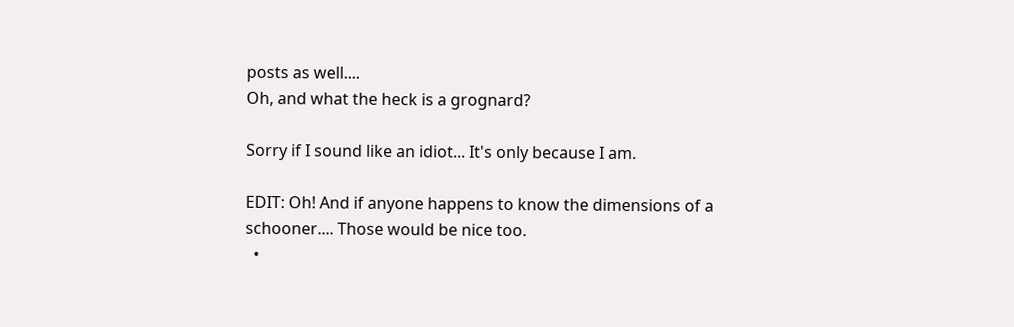posts as well....
Oh, and what the heck is a grognard?

Sorry if I sound like an idiot... It's only because I am.

EDIT: Oh! And if anyone happens to know the dimensions of a schooner.... Those would be nice too.
  •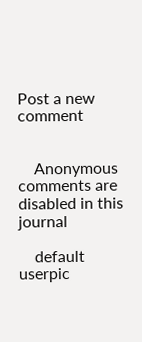Post a new comment


    Anonymous comments are disabled in this journal

    default userpic